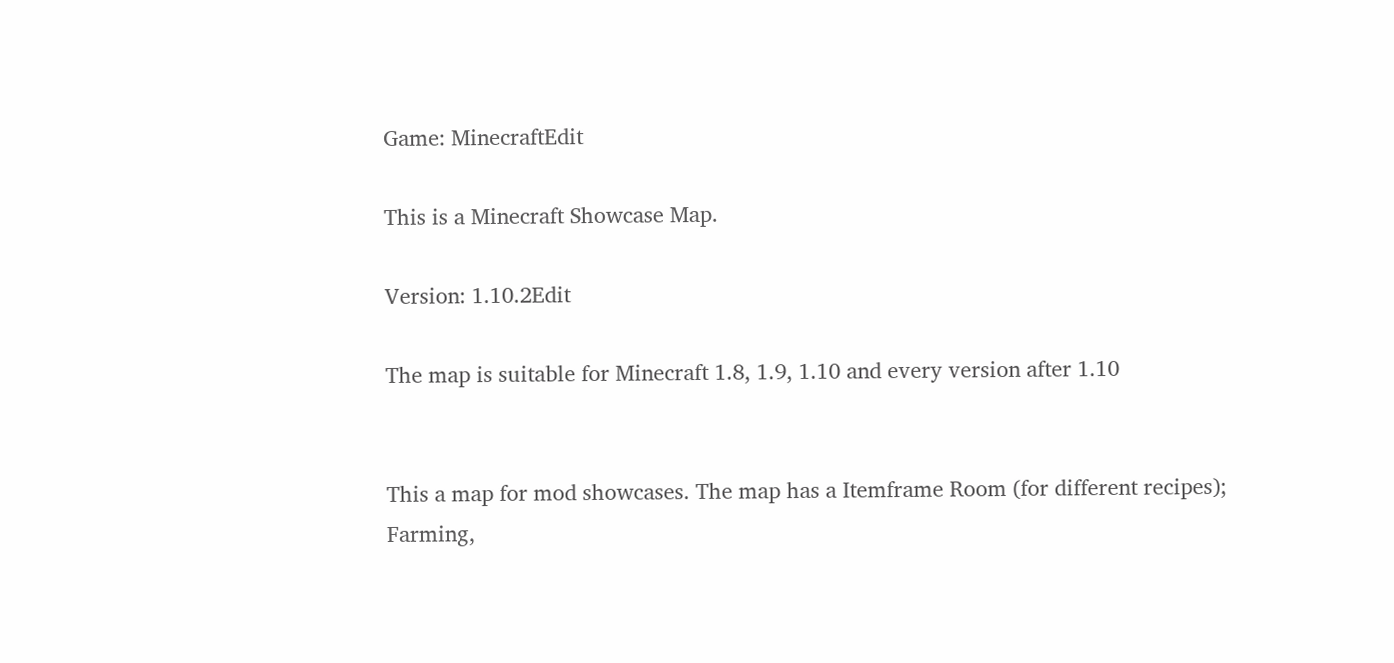Game: MinecraftEdit

This is a Minecraft Showcase Map.

Version: 1.10.2Edit

The map is suitable for Minecraft 1.8, 1.9, 1.10 and every version after 1.10


This a map for mod showcases. The map has a Itemframe Room (for different recipes); Farming,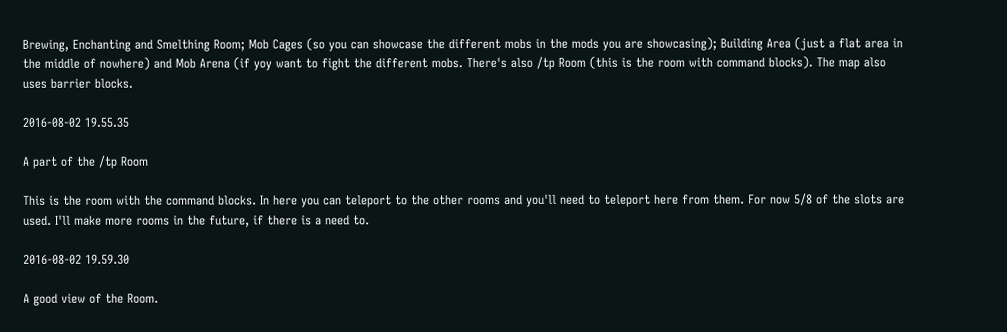Brewing, Enchanting and Smelthing Room; Mob Cages (so you can showcase the different mobs in the mods you are showcasing); Building Area (just a flat area in the middle of nowhere) and Mob Arena (if yoy want to fight the different mobs. There's also /tp Room (this is the room with command blocks). The map also uses barrier blocks.

2016-08-02 19.55.35

A part of the /tp Room

This is the room with the command blocks. In here you can teleport to the other rooms and you'll need to teleport here from them. For now 5/8 of the slots are used. I'll make more rooms in the future, if there is a need to.

2016-08-02 19.59.30

A good view of the Room.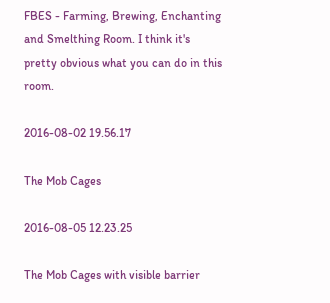FBES - Farming, Brewing, Enchanting and Smelthing Room. I think it's pretty obvious what you can do in this room.

2016-08-02 19.56.17

The Mob Cages

2016-08-05 12.23.25

The Mob Cages with visible barrier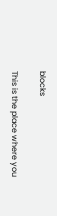blocks

This is the place where you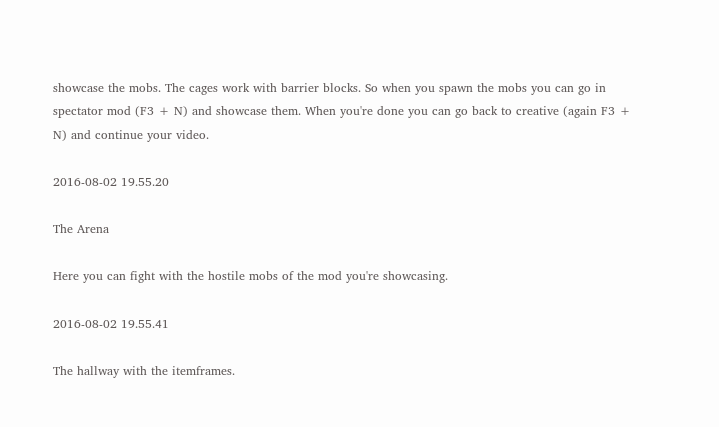showcase the mobs. The cages work with barrier blocks. So when you spawn the mobs you can go in spectator mod (F3 + N) and showcase them. When you're done you can go back to creative (again F3 + N) and continue your video.

2016-08-02 19.55.20

The Arena

Here you can fight with the hostile mobs of the mod you're showcasing.

2016-08-02 19.55.41

The hallway with the itemframes.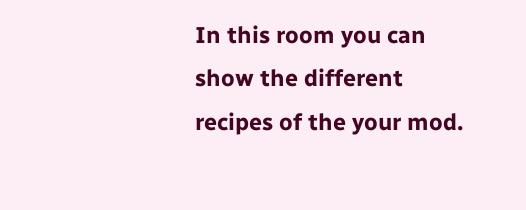In this room you can show the different recipes of the your mod.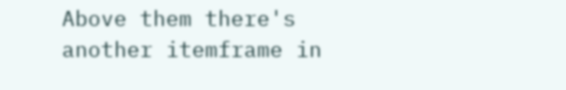Above them there's another itemframe in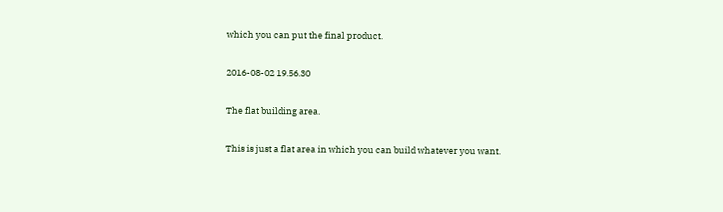which you can put the final product.

2016-08-02 19.56.30

The flat building area.

This is just a flat area in which you can build whatever you want.